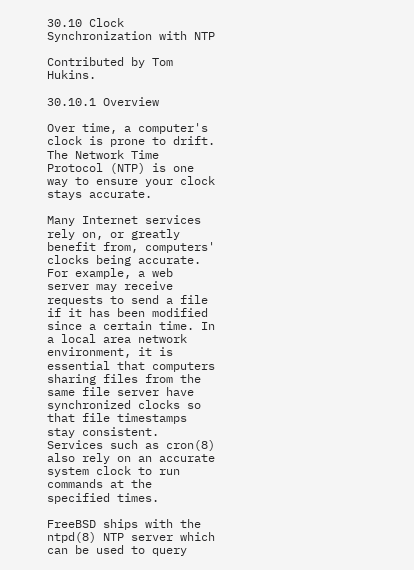30.10 Clock Synchronization with NTP

Contributed by Tom Hukins.

30.10.1 Overview

Over time, a computer's clock is prone to drift. The Network Time Protocol (NTP) is one way to ensure your clock stays accurate.

Many Internet services rely on, or greatly benefit from, computers' clocks being accurate. For example, a web server may receive requests to send a file if it has been modified since a certain time. In a local area network environment, it is essential that computers sharing files from the same file server have synchronized clocks so that file timestamps stay consistent. Services such as cron(8) also rely on an accurate system clock to run commands at the specified times.

FreeBSD ships with the ntpd(8) NTP server which can be used to query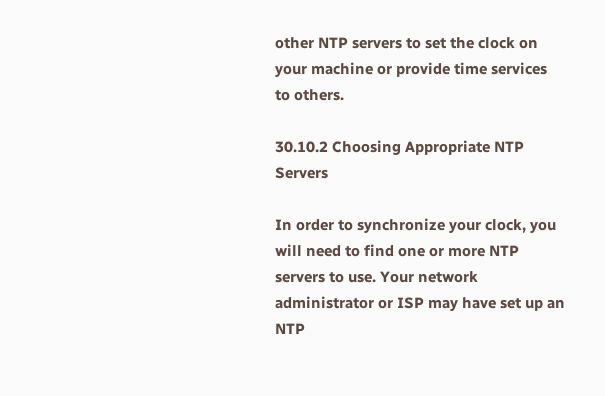other NTP servers to set the clock on your machine or provide time services to others.

30.10.2 Choosing Appropriate NTP Servers

In order to synchronize your clock, you will need to find one or more NTP servers to use. Your network administrator or ISP may have set up an NTP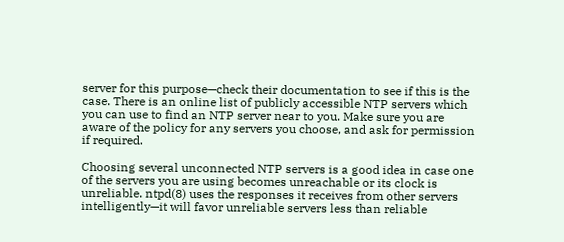server for this purpose—check their documentation to see if this is the case. There is an online list of publicly accessible NTP servers which you can use to find an NTP server near to you. Make sure you are aware of the policy for any servers you choose, and ask for permission if required.

Choosing several unconnected NTP servers is a good idea in case one of the servers you are using becomes unreachable or its clock is unreliable. ntpd(8) uses the responses it receives from other servers intelligently—it will favor unreliable servers less than reliable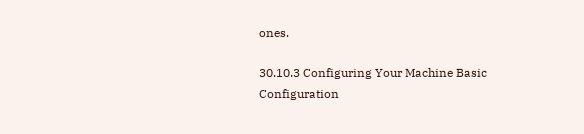ones.

30.10.3 Configuring Your Machine Basic Configuration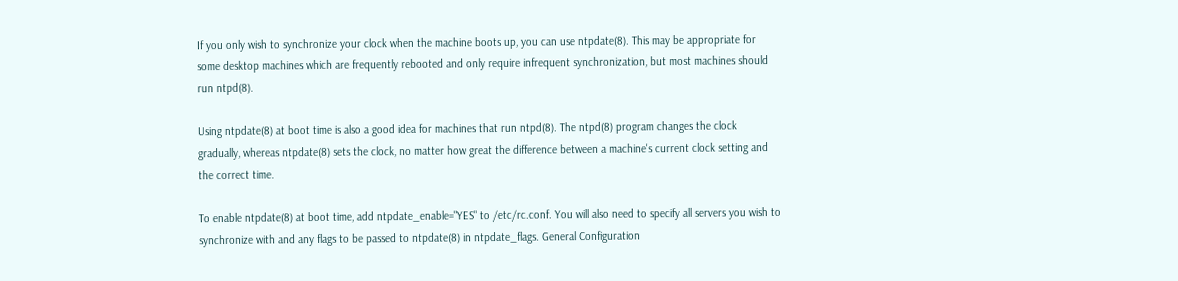If you only wish to synchronize your clock when the machine boots up, you can use ntpdate(8). This may be appropriate for some desktop machines which are frequently rebooted and only require infrequent synchronization, but most machines should run ntpd(8).

Using ntpdate(8) at boot time is also a good idea for machines that run ntpd(8). The ntpd(8) program changes the clock gradually, whereas ntpdate(8) sets the clock, no matter how great the difference between a machine's current clock setting and the correct time.

To enable ntpdate(8) at boot time, add ntpdate_enable="YES" to /etc/rc.conf. You will also need to specify all servers you wish to synchronize with and any flags to be passed to ntpdate(8) in ntpdate_flags. General Configuration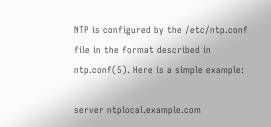NTP is configured by the /etc/ntp.conf file in the format described in ntp.conf(5). Here is a simple example:

server ntplocal.example.com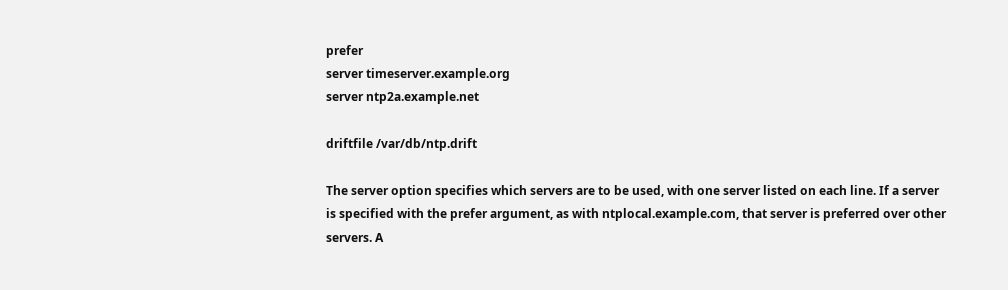prefer
server timeserver.example.org
server ntp2a.example.net

driftfile /var/db/ntp.drift

The server option specifies which servers are to be used, with one server listed on each line. If a server is specified with the prefer argument, as with ntplocal.example.com, that server is preferred over other servers. A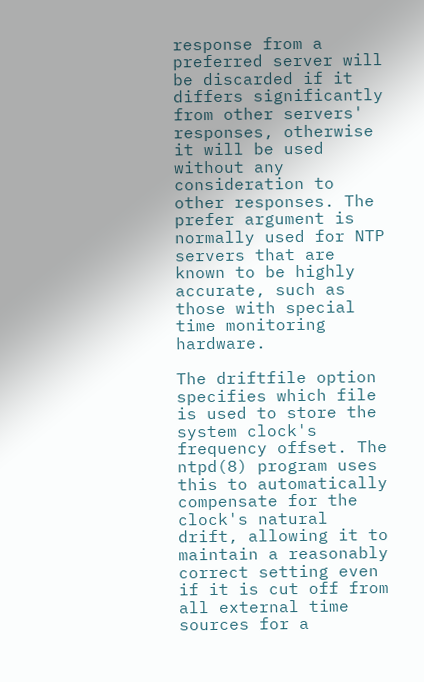response from a preferred server will be discarded if it differs significantly from other servers' responses, otherwise it will be used without any consideration to other responses. The prefer argument is normally used for NTP servers that are known to be highly accurate, such as those with special time monitoring hardware.

The driftfile option specifies which file is used to store the system clock's frequency offset. The ntpd(8) program uses this to automatically compensate for the clock's natural drift, allowing it to maintain a reasonably correct setting even if it is cut off from all external time sources for a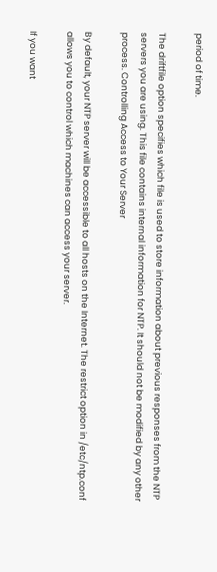period of time.

The driftfile option specifies which file is used to store information about previous responses from the NTP servers you are using. This file contains internal information for NTP. It should not be modified by any other process. Controlling Access to Your Server

By default, your NTP server will be accessible to all hosts on the Internet. The restrict option in /etc/ntp.conf allows you to control which machines can access your server.

If you want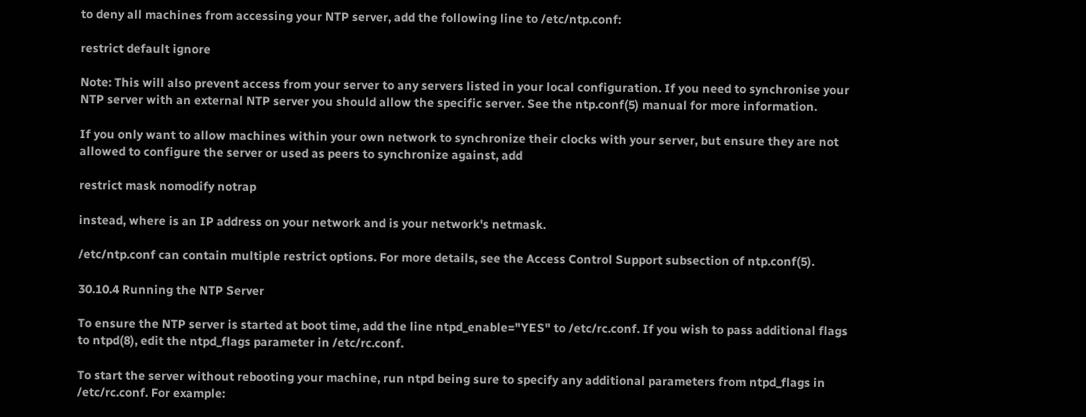to deny all machines from accessing your NTP server, add the following line to /etc/ntp.conf:

restrict default ignore

Note: This will also prevent access from your server to any servers listed in your local configuration. If you need to synchronise your NTP server with an external NTP server you should allow the specific server. See the ntp.conf(5) manual for more information.

If you only want to allow machines within your own network to synchronize their clocks with your server, but ensure they are not allowed to configure the server or used as peers to synchronize against, add

restrict mask nomodify notrap

instead, where is an IP address on your network and is your network's netmask.

/etc/ntp.conf can contain multiple restrict options. For more details, see the Access Control Support subsection of ntp.conf(5).

30.10.4 Running the NTP Server

To ensure the NTP server is started at boot time, add the line ntpd_enable="YES" to /etc/rc.conf. If you wish to pass additional flags to ntpd(8), edit the ntpd_flags parameter in /etc/rc.conf.

To start the server without rebooting your machine, run ntpd being sure to specify any additional parameters from ntpd_flags in /etc/rc.conf. For example: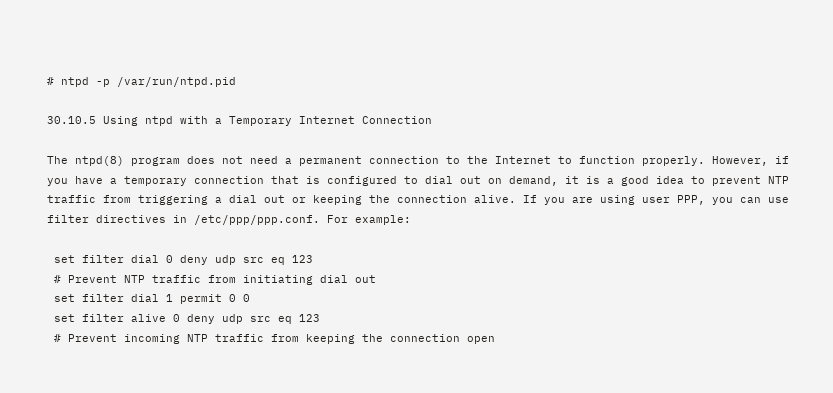# ntpd -p /var/run/ntpd.pid

30.10.5 Using ntpd with a Temporary Internet Connection

The ntpd(8) program does not need a permanent connection to the Internet to function properly. However, if you have a temporary connection that is configured to dial out on demand, it is a good idea to prevent NTP traffic from triggering a dial out or keeping the connection alive. If you are using user PPP, you can use filter directives in /etc/ppp/ppp.conf. For example:

 set filter dial 0 deny udp src eq 123
 # Prevent NTP traffic from initiating dial out
 set filter dial 1 permit 0 0
 set filter alive 0 deny udp src eq 123
 # Prevent incoming NTP traffic from keeping the connection open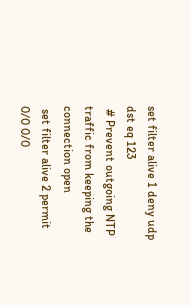set filter alive 1 deny udp dst eq 123
 # Prevent outgoing NTP traffic from keeping the connection open
 set filter alive 2 permit 0/0 0/0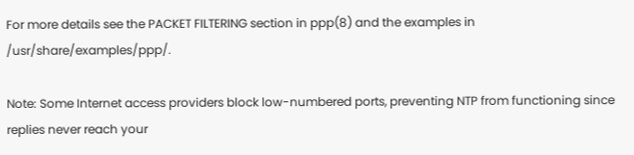For more details see the PACKET FILTERING section in ppp(8) and the examples in /usr/share/examples/ppp/.

Note: Some Internet access providers block low-numbered ports, preventing NTP from functioning since replies never reach your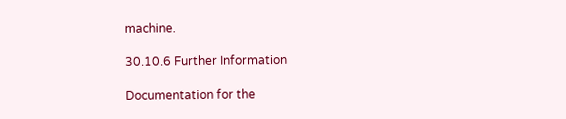machine.

30.10.6 Further Information

Documentation for the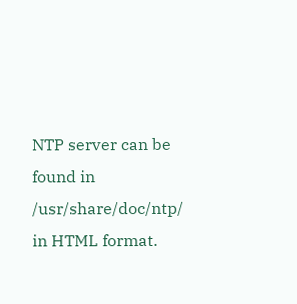NTP server can be found in /usr/share/doc/ntp/ in HTML format.